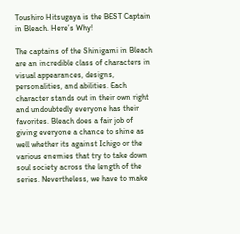Toushiro Hitsugaya is the BEST Captain in Bleach. Here’s Why!

The captains of the Shinigami in Bleach are an incredible class of characters in visual appearances, designs, personalities, and abilities. Each character stands out in their own right and undoubtedly everyone has their favorites. Bleach does a fair job of giving everyone a chance to shine as well whether its against Ichigo or the various enemies that try to take down soul society across the length of the series. Nevertheless, we have to make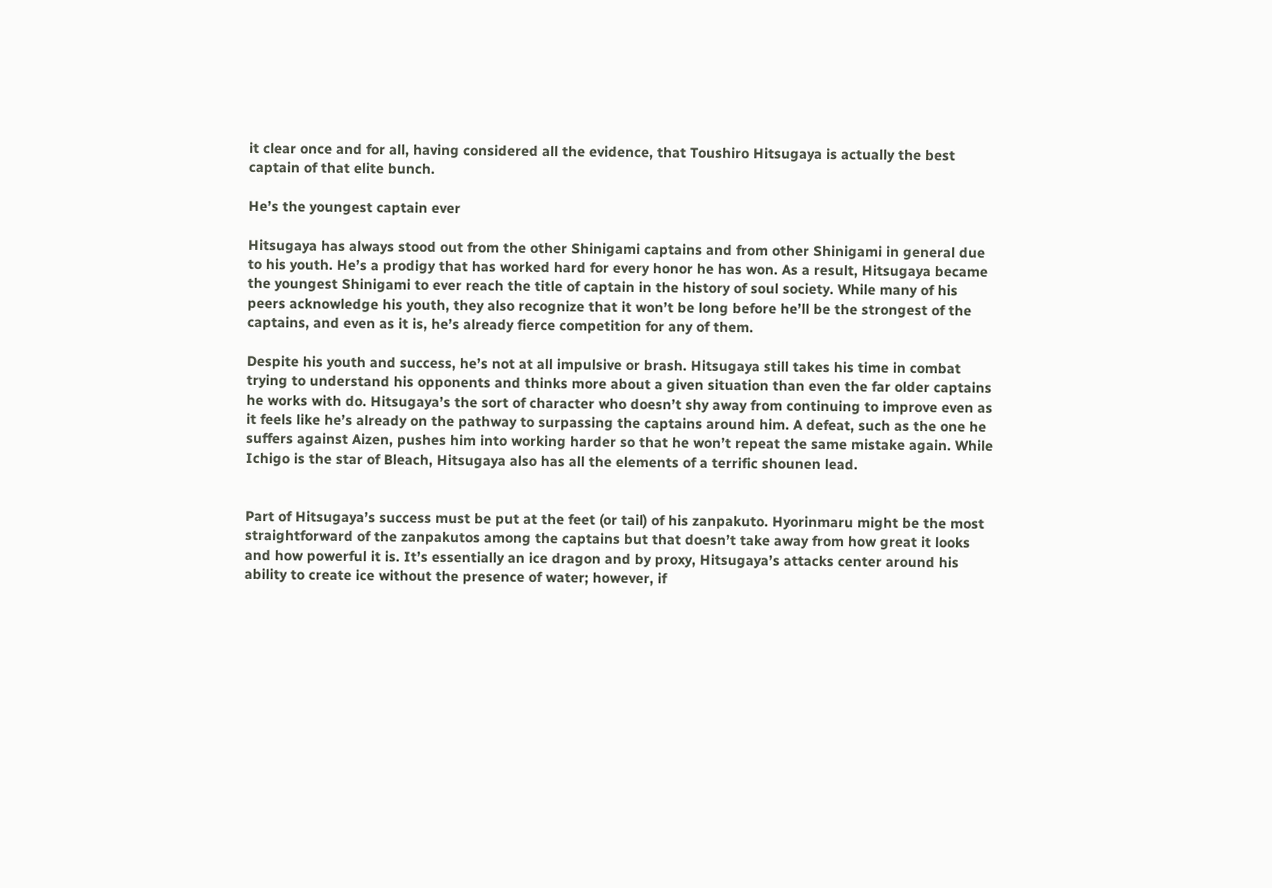it clear once and for all, having considered all the evidence, that Toushiro Hitsugaya is actually the best captain of that elite bunch.

He’s the youngest captain ever

Hitsugaya has always stood out from the other Shinigami captains and from other Shinigami in general due to his youth. He’s a prodigy that has worked hard for every honor he has won. As a result, Hitsugaya became the youngest Shinigami to ever reach the title of captain in the history of soul society. While many of his peers acknowledge his youth, they also recognize that it won’t be long before he’ll be the strongest of the captains, and even as it is, he’s already fierce competition for any of them.

Despite his youth and success, he’s not at all impulsive or brash. Hitsugaya still takes his time in combat trying to understand his opponents and thinks more about a given situation than even the far older captains he works with do. Hitsugaya’s the sort of character who doesn’t shy away from continuing to improve even as it feels like he’s already on the pathway to surpassing the captains around him. A defeat, such as the one he suffers against Aizen, pushes him into working harder so that he won’t repeat the same mistake again. While Ichigo is the star of Bleach, Hitsugaya also has all the elements of a terrific shounen lead.


Part of Hitsugaya’s success must be put at the feet (or tail) of his zanpakuto. Hyorinmaru might be the most straightforward of the zanpakutos among the captains but that doesn’t take away from how great it looks and how powerful it is. It’s essentially an ice dragon and by proxy, Hitsugaya’s attacks center around his ability to create ice without the presence of water; however, if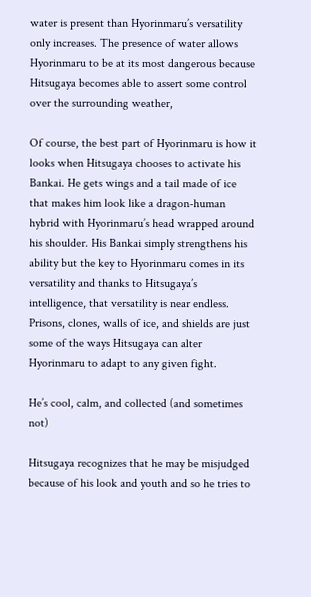water is present than Hyorinmaru’s versatility only increases. The presence of water allows Hyorinmaru to be at its most dangerous because Hitsugaya becomes able to assert some control over the surrounding weather,

Of course, the best part of Hyorinmaru is how it looks when Hitsugaya chooses to activate his Bankai. He gets wings and a tail made of ice that makes him look like a dragon-human hybrid with Hyorinmaru’s head wrapped around his shoulder. His Bankai simply strengthens his ability but the key to Hyorinmaru comes in its versatility and thanks to Hitsugaya’s intelligence, that versatility is near endless. Prisons, clones, walls of ice, and shields are just some of the ways Hitsugaya can alter Hyorinmaru to adapt to any given fight.

He’s cool, calm, and collected (and sometimes not)

Hitsugaya recognizes that he may be misjudged because of his look and youth and so he tries to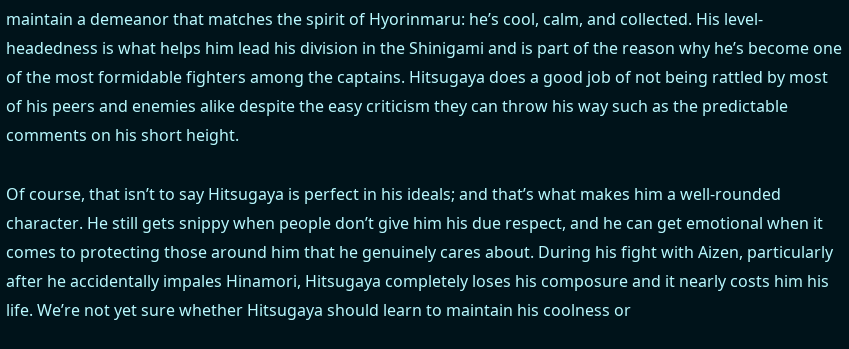maintain a demeanor that matches the spirit of Hyorinmaru: he’s cool, calm, and collected. His level-headedness is what helps him lead his division in the Shinigami and is part of the reason why he’s become one of the most formidable fighters among the captains. Hitsugaya does a good job of not being rattled by most of his peers and enemies alike despite the easy criticism they can throw his way such as the predictable comments on his short height.

Of course, that isn’t to say Hitsugaya is perfect in his ideals; and that’s what makes him a well-rounded character. He still gets snippy when people don’t give him his due respect, and he can get emotional when it comes to protecting those around him that he genuinely cares about. During his fight with Aizen, particularly after he accidentally impales Hinamori, Hitsugaya completely loses his composure and it nearly costs him his life. We’re not yet sure whether Hitsugaya should learn to maintain his coolness or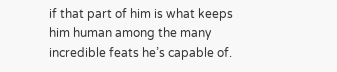if that part of him is what keeps him human among the many incredible feats he’s capable of.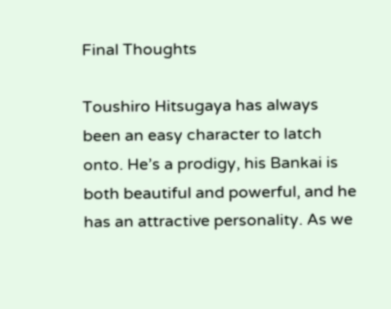Final Thoughts

Toushiro Hitsugaya has always been an easy character to latch onto. He’s a prodigy, his Bankai is both beautiful and powerful, and he has an attractive personality. As we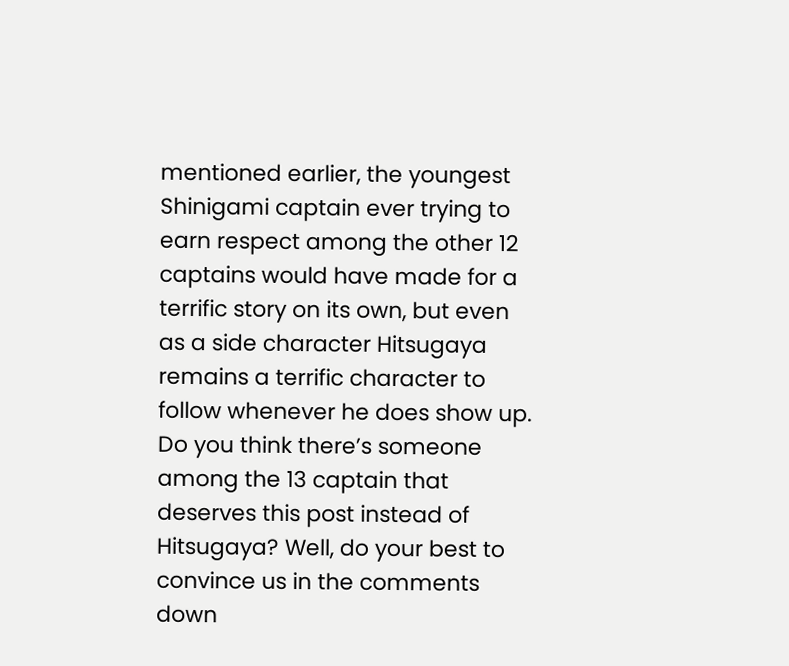mentioned earlier, the youngest Shinigami captain ever trying to earn respect among the other 12 captains would have made for a terrific story on its own, but even as a side character Hitsugaya remains a terrific character to follow whenever he does show up. Do you think there’s someone among the 13 captain that deserves this post instead of Hitsugaya? Well, do your best to convince us in the comments down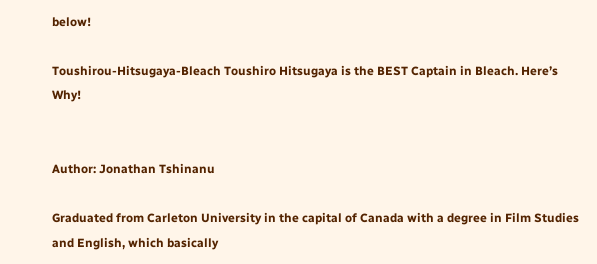below!

Toushirou-Hitsugaya-Bleach Toushiro Hitsugaya is the BEST Captain in Bleach. Here’s Why!


Author: Jonathan Tshinanu

Graduated from Carleton University in the capital of Canada with a degree in Film Studies and English, which basically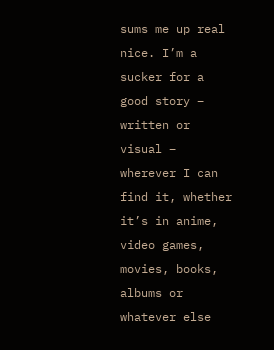sums me up real nice. I’m a sucker for a good story – written or visual – wherever I can find it, whether it’s in anime, video games, movies, books, albums or whatever else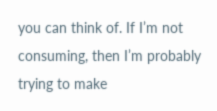you can think of. If I’m not consuming, then I’m probably trying to make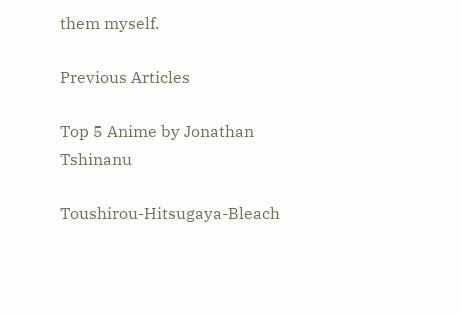them myself.

Previous Articles

Top 5 Anime by Jonathan Tshinanu

Toushirou-Hitsugaya-Bleach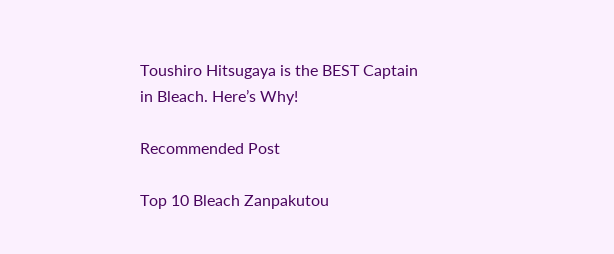Toushiro Hitsugaya is the BEST Captain in Bleach. Here’s Why!

Recommended Post

Top 10 Bleach Zanpakutou